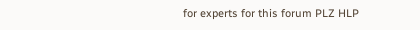for experts for this forum PLZ HLP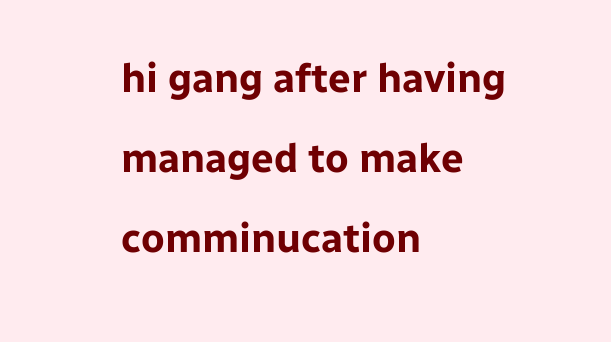hi gang after having managed to make comminucation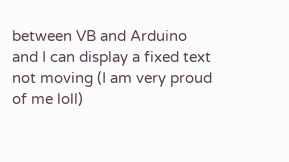between VB and Arduino and I can display a fixed text not moving (I am very proud of me loll)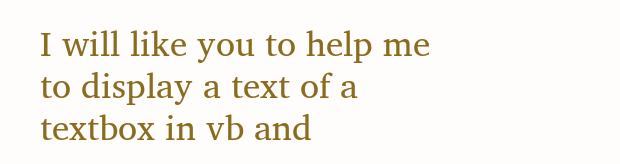I will like you to help me to display a text of a textbox in vb and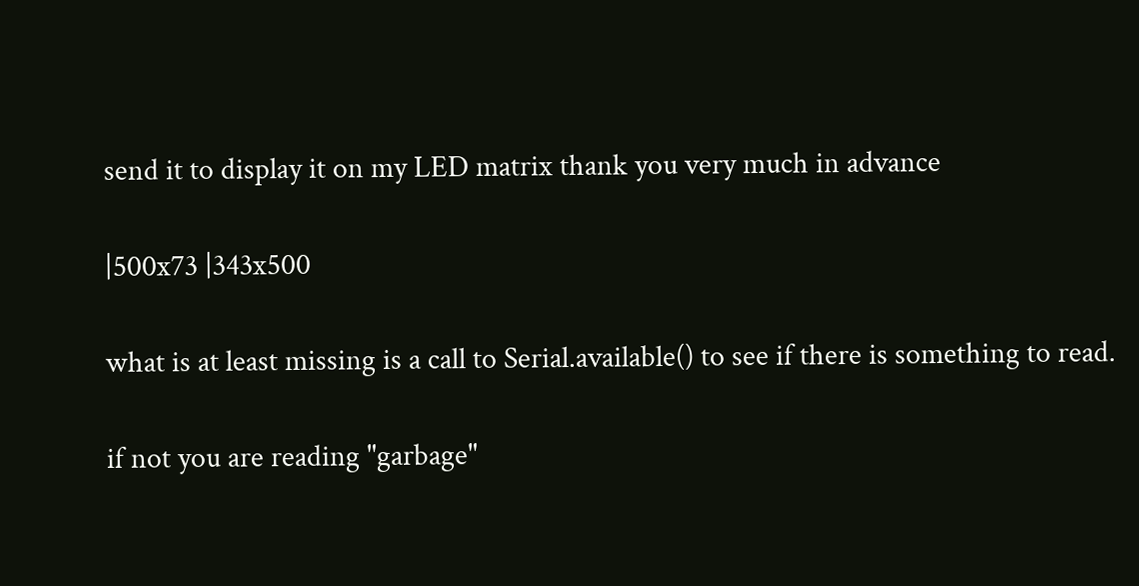send it to display it on my LED matrix thank you very much in advance

|500x73 |343x500

what is at least missing is a call to Serial.available() to see if there is something to read.

if not you are reading "garbage"